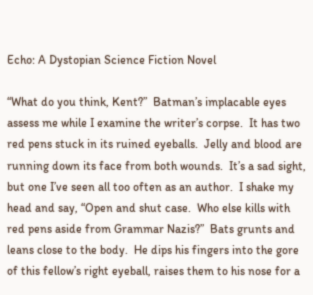Echo: A Dystopian Science Fiction Novel

“What do you think, Kent?”  Batman’s implacable eyes assess me while I examine the writer’s corpse.  It has two red pens stuck in its ruined eyeballs.  Jelly and blood are running down its face from both wounds.  It’s a sad sight, but one I’ve seen all too often as an author.  I shake my head and say, “Open and shut case.  Who else kills with red pens aside from Grammar Nazis?”  Bats grunts and leans close to the body.  He dips his fingers into the gore of this fellow’s right eyeball, raises them to his nose for a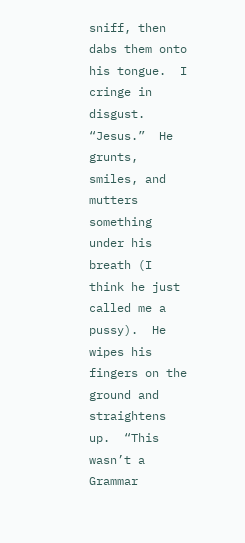sniff, then dabs them onto his tongue.  I cringe in disgust.  “Jesus.”  He grunts, smiles, and mutters something under his breath (I think he just called me a pussy).  He wipes his fingers on the ground and straightens up.  “This wasn’t a Grammar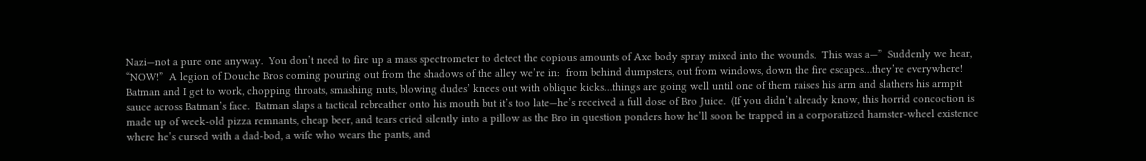Nazi—not a pure one anyway.  You don’t need to fire up a mass spectrometer to detect the copious amounts of Axe body spray mixed into the wounds.  This was a—”  Suddenly we hear, “NOW!”  A legion of Douche Bros coming pouring out from the shadows of the alley we’re in:  from behind dumpsters, out from windows, down the fire escapes…they’re everywhere!  Batman and I get to work, chopping throats, smashing nuts, blowing dudes’ knees out with oblique kicks…things are going well until one of them raises his arm and slathers his armpit sauce across Batman’s face.  Batman slaps a tactical rebreather onto his mouth but it’s too late—he’s received a full dose of Bro Juice.  (If you didn’t already know, this horrid concoction is made up of week-old pizza remnants, cheap beer, and tears cried silently into a pillow as the Bro in question ponders how he’ll soon be trapped in a corporatized hamster-wheel existence where he’s cursed with a dad-bod, a wife who wears the pants, and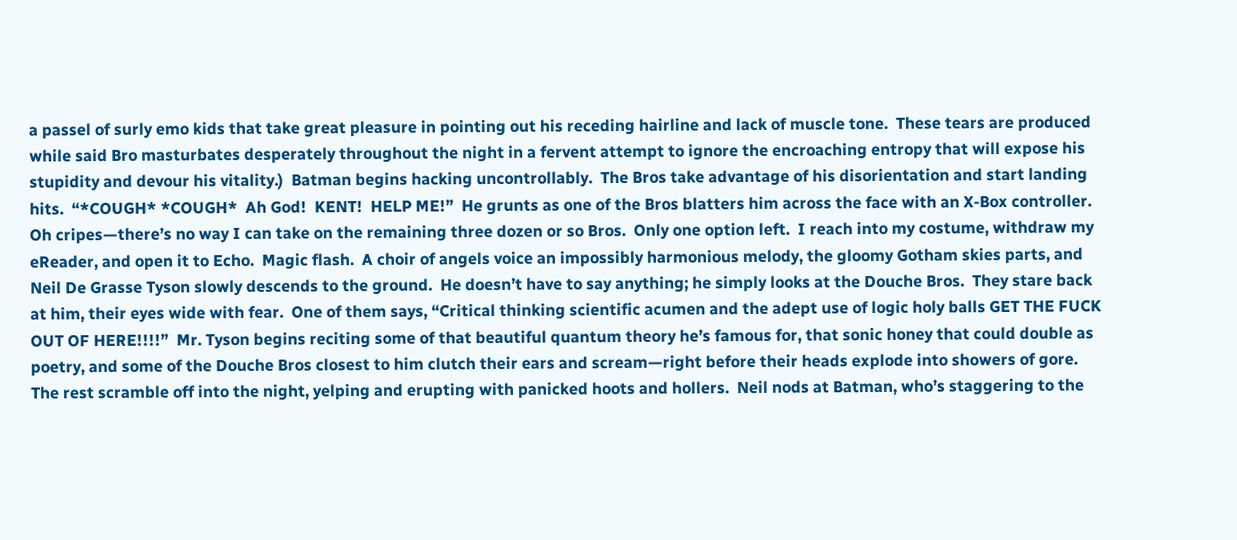a passel of surly emo kids that take great pleasure in pointing out his receding hairline and lack of muscle tone.  These tears are produced while said Bro masturbates desperately throughout the night in a fervent attempt to ignore the encroaching entropy that will expose his stupidity and devour his vitality.)  Batman begins hacking uncontrollably.  The Bros take advantage of his disorientation and start landing hits.  “*COUGH* *COUGH*  Ah God!  KENT!  HELP ME!”  He grunts as one of the Bros blatters him across the face with an X-Box controller.  Oh cripes—there’s no way I can take on the remaining three dozen or so Bros.  Only one option left.  I reach into my costume, withdraw my eReader, and open it to Echo.  Magic flash.  A choir of angels voice an impossibly harmonious melody, the gloomy Gotham skies parts, and Neil De Grasse Tyson slowly descends to the ground.  He doesn’t have to say anything; he simply looks at the Douche Bros.  They stare back at him, their eyes wide with fear.  One of them says, “Critical thinking scientific acumen and the adept use of logic holy balls GET THE FUCK OUT OF HERE!!!!”  Mr. Tyson begins reciting some of that beautiful quantum theory he’s famous for, that sonic honey that could double as poetry, and some of the Douche Bros closest to him clutch their ears and scream—right before their heads explode into showers of gore.  The rest scramble off into the night, yelping and erupting with panicked hoots and hollers.  Neil nods at Batman, who’s staggering to the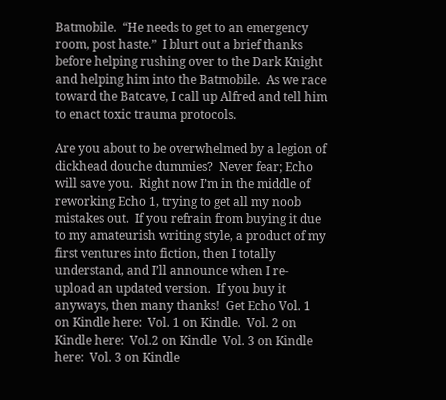Batmobile.  “He needs to get to an emergency room, post haste.”  I blurt out a brief thanks before helping rushing over to the Dark Knight and helping him into the Batmobile.  As we race toward the Batcave, I call up Alfred and tell him to enact toxic trauma protocols.

Are you about to be overwhelmed by a legion of dickhead douche dummies?  Never fear; Echo will save you.  Right now I’m in the middle of reworking Echo 1, trying to get all my noob mistakes out.  If you refrain from buying it due to my amateurish writing style, a product of my first ventures into fiction, then I totally understand, and I’ll announce when I re-upload an updated version.  If you buy it anyways, then many thanks!  Get Echo Vol. 1 on Kindle here:  Vol. 1 on Kindle.  Vol. 2 on Kindle here:  Vol.2 on Kindle  Vol. 3 on Kindle here:  Vol. 3 on Kindle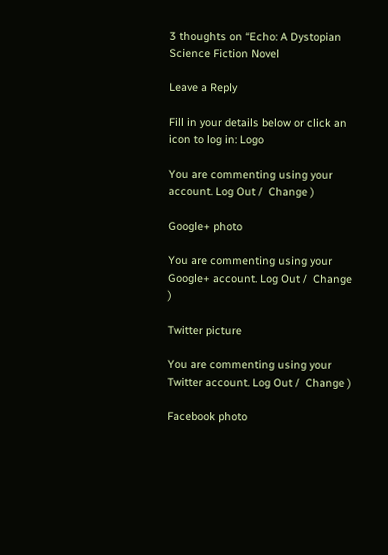3 thoughts on “Echo: A Dystopian Science Fiction Novel

Leave a Reply

Fill in your details below or click an icon to log in: Logo

You are commenting using your account. Log Out /  Change )

Google+ photo

You are commenting using your Google+ account. Log Out /  Change )

Twitter picture

You are commenting using your Twitter account. Log Out /  Change )

Facebook photo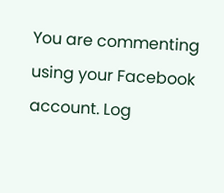You are commenting using your Facebook account. Log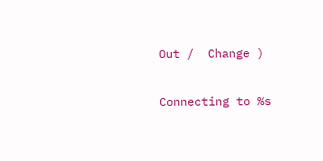Out /  Change )

Connecting to %s